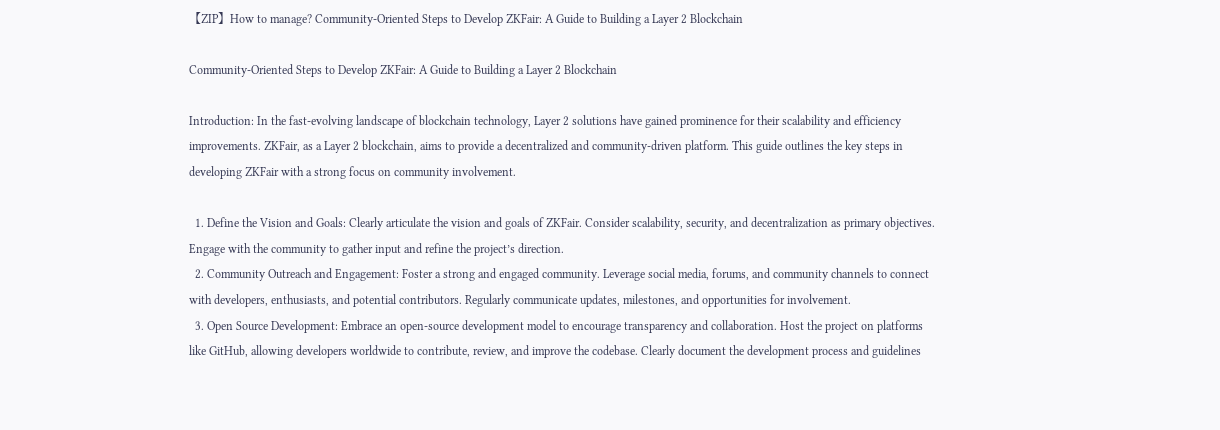【ZIP】How to manage? Community-Oriented Steps to Develop ZKFair: A Guide to Building a Layer 2 Blockchain

Community-Oriented Steps to Develop ZKFair: A Guide to Building a Layer 2 Blockchain

Introduction: In the fast-evolving landscape of blockchain technology, Layer 2 solutions have gained prominence for their scalability and efficiency improvements. ZKFair, as a Layer 2 blockchain, aims to provide a decentralized and community-driven platform. This guide outlines the key steps in developing ZKFair with a strong focus on community involvement.

  1. Define the Vision and Goals: Clearly articulate the vision and goals of ZKFair. Consider scalability, security, and decentralization as primary objectives. Engage with the community to gather input and refine the project’s direction.
  2. Community Outreach and Engagement: Foster a strong and engaged community. Leverage social media, forums, and community channels to connect with developers, enthusiasts, and potential contributors. Regularly communicate updates, milestones, and opportunities for involvement.
  3. Open Source Development: Embrace an open-source development model to encourage transparency and collaboration. Host the project on platforms like GitHub, allowing developers worldwide to contribute, review, and improve the codebase. Clearly document the development process and guidelines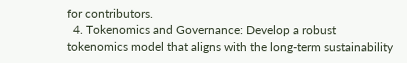for contributors.
  4. Tokenomics and Governance: Develop a robust tokenomics model that aligns with the long-term sustainability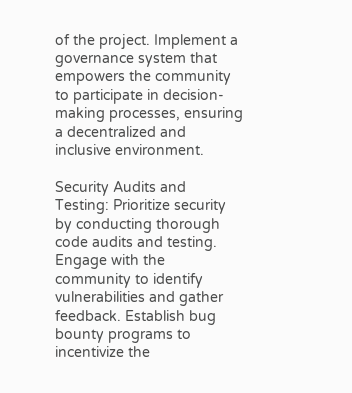of the project. Implement a governance system that empowers the community to participate in decision-making processes, ensuring a decentralized and inclusive environment.

Security Audits and Testing: Prioritize security by conducting thorough code audits and testing. Engage with the community to identify vulnerabilities and gather feedback. Establish bug bounty programs to incentivize the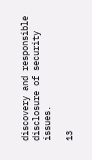discovery and responsible disclosure of security issues.

13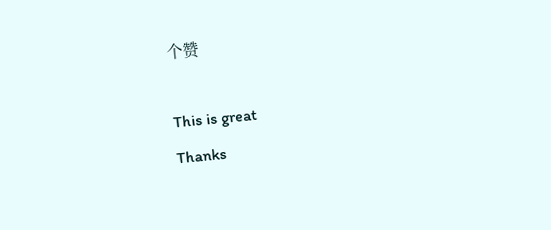个赞

This is great
Thanks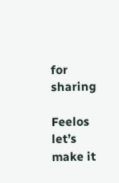for sharing

Feelos let’s make it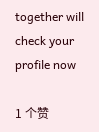together will check your profile now

1 个赞